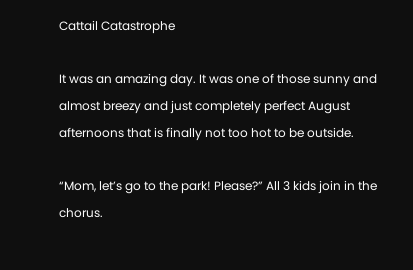Cattail Catastrophe

It was an amazing day. It was one of those sunny and almost breezy and just completely perfect August afternoons that is finally not too hot to be outside.

“Mom, let’s go to the park! Please?” All 3 kids join in the chorus.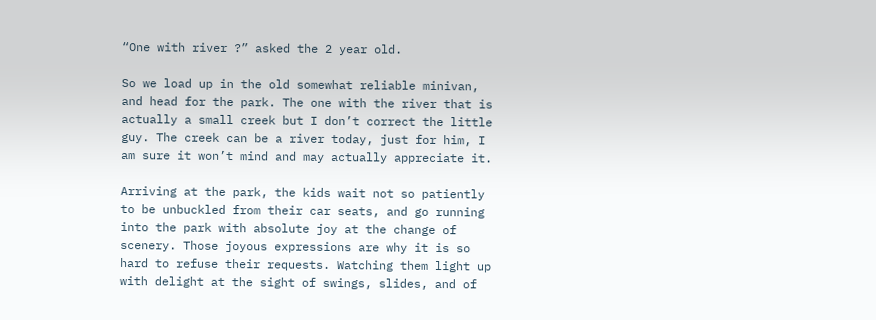“One with river ?” asked the 2 year old.

So we load up in the old somewhat reliable minivan, and head for the park. The one with the river that is actually a small creek but I don’t correct the little guy. The creek can be a river today, just for him, I am sure it won’t mind and may actually appreciate it.

Arriving at the park, the kids wait not so patiently to be unbuckled from their car seats, and go running into the park with absolute joy at the change of scenery. Those joyous expressions are why it is so hard to refuse their requests. Watching them light up with delight at the sight of swings, slides, and of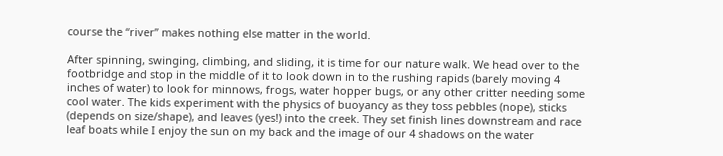course the “river” makes nothing else matter in the world.

After spinning, swinging, climbing, and sliding, it is time for our nature walk. We head over to the footbridge and stop in the middle of it to look down in to the rushing rapids (barely moving 4 inches of water) to look for minnows, frogs, water hopper bugs, or any other critter needing some cool water. The kids experiment with the physics of buoyancy as they toss pebbles (nope), sticks (depends on size/shape), and leaves (yes!) into the creek. They set finish lines downstream and race leaf boats while I enjoy the sun on my back and the image of our 4 shadows on the water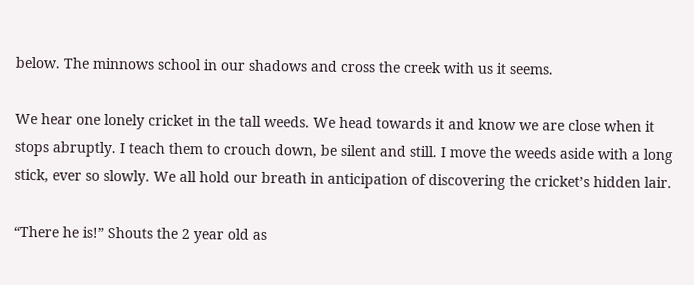below. The minnows school in our shadows and cross the creek with us it seems.

We hear one lonely cricket in the tall weeds. We head towards it and know we are close when it stops abruptly. I teach them to crouch down, be silent and still. I move the weeds aside with a long stick, ever so slowly. We all hold our breath in anticipation of discovering the cricket’s hidden lair.

“There he is!” Shouts the 2 year old as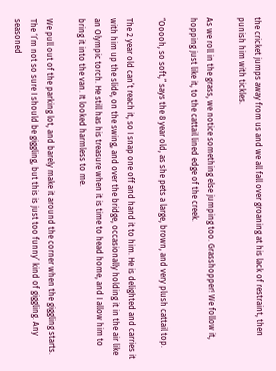the cricket jumps away from us and we all fall over groaning at his lack of restraint, then punish him with tickles.

As we roll in the grass, we notice something else jumping too. Grasshopper! We follow it, hopping just like it, to the cattail lined edge of the creek.

“Ooooh, so soft,” says the 8 year old, as she pets a large, brown, and very plush cattail top.

The 2 year old can’t reach it, so I snap one off and hand it to him. He is delighted and carries it with him up the slide, on the swing, and over the bridge, occasionally holding it in the air like an Olympic torch. He still has his treasure when it is time to head home, and I allow him to bring it into the van. It looked harmless to me.

We pull out of the parking lot, and barely make it around the corner when the giggling starts. The ‘I’m not so sure I should be giggling, but this is just too funny’ kind of giggling. Any seasoned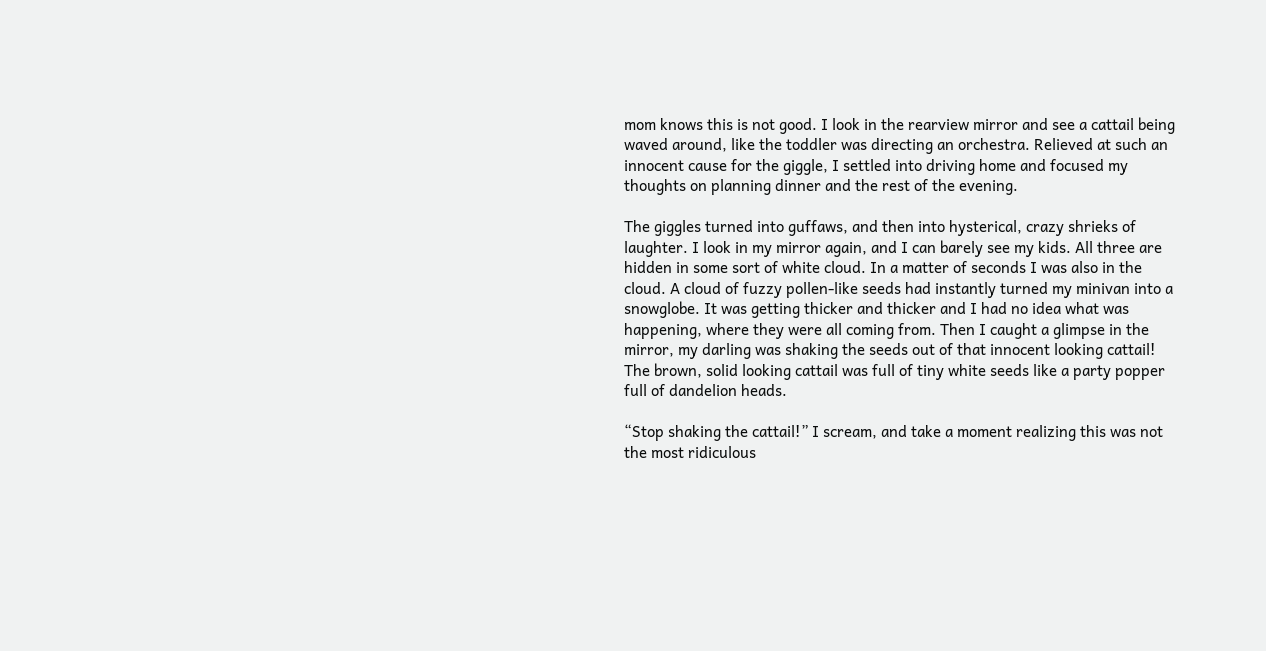mom knows this is not good. I look in the rearview mirror and see a cattail being waved around, like the toddler was directing an orchestra. Relieved at such an innocent cause for the giggle, I settled into driving home and focused my thoughts on planning dinner and the rest of the evening.

The giggles turned into guffaws, and then into hysterical, crazy shrieks of laughter. I look in my mirror again, and I can barely see my kids. All three are hidden in some sort of white cloud. In a matter of seconds I was also in the cloud. A cloud of fuzzy pollen-like seeds had instantly turned my minivan into a snowglobe. It was getting thicker and thicker and I had no idea what was happening, where they were all coming from. Then I caught a glimpse in the mirror, my darling was shaking the seeds out of that innocent looking cattail! The brown, solid looking cattail was full of tiny white seeds like a party popper full of dandelion heads.

“Stop shaking the cattail!” I scream, and take a moment realizing this was not the most ridiculous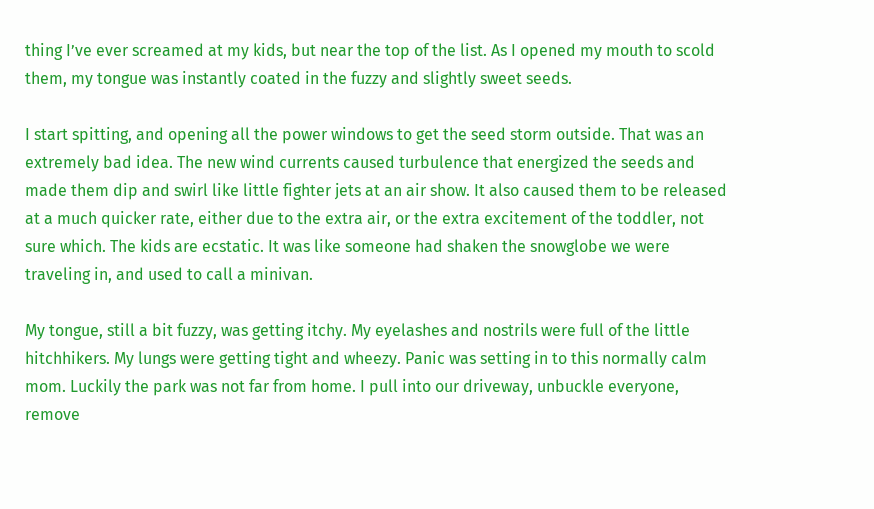thing I’ve ever screamed at my kids, but near the top of the list. As I opened my mouth to scold them, my tongue was instantly coated in the fuzzy and slightly sweet seeds.

I start spitting, and opening all the power windows to get the seed storm outside. That was an extremely bad idea. The new wind currents caused turbulence that energized the seeds and made them dip and swirl like little fighter jets at an air show. It also caused them to be released at a much quicker rate, either due to the extra air, or the extra excitement of the toddler, not sure which. The kids are ecstatic. It was like someone had shaken the snowglobe we were traveling in, and used to call a minivan.

My tongue, still a bit fuzzy, was getting itchy. My eyelashes and nostrils were full of the little hitchhikers. My lungs were getting tight and wheezy. Panic was setting in to this normally calm mom. Luckily the park was not far from home. I pull into our driveway, unbuckle everyone, remove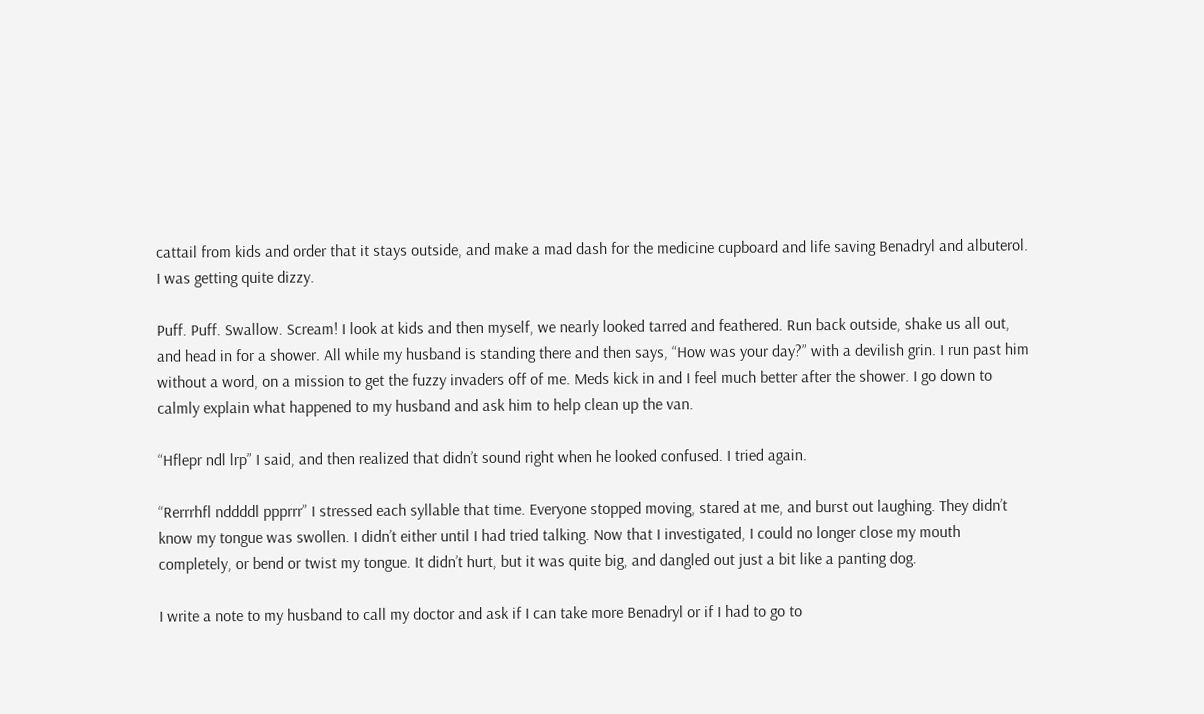cattail from kids and order that it stays outside, and make a mad dash for the medicine cupboard and life saving Benadryl and albuterol. I was getting quite dizzy.

Puff. Puff. Swallow. Scream! I look at kids and then myself, we nearly looked tarred and feathered. Run back outside, shake us all out, and head in for a shower. All while my husband is standing there and then says, “How was your day?” with a devilish grin. I run past him without a word, on a mission to get the fuzzy invaders off of me. Meds kick in and I feel much better after the shower. I go down to calmly explain what happened to my husband and ask him to help clean up the van.

“Hflepr ndl lrp” I said, and then realized that didn’t sound right when he looked confused. I tried again.

“Rerrrhfl nddddl ppprrr” I stressed each syllable that time. Everyone stopped moving, stared at me, and burst out laughing. They didn’t know my tongue was swollen. I didn’t either until I had tried talking. Now that I investigated, I could no longer close my mouth completely, or bend or twist my tongue. It didn’t hurt, but it was quite big, and dangled out just a bit like a panting dog.

I write a note to my husband to call my doctor and ask if I can take more Benadryl or if I had to go to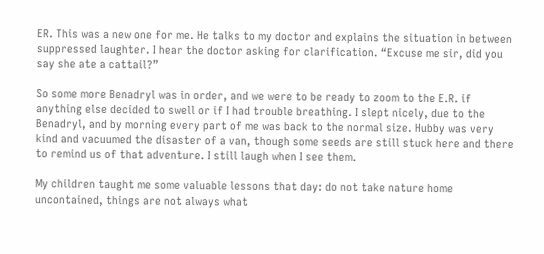ER. This was a new one for me. He talks to my doctor and explains the situation in between suppressed laughter. I hear the doctor asking for clarification. “Excuse me sir, did you say she ate a cattail?”

So some more Benadryl was in order, and we were to be ready to zoom to the E.R. if anything else decided to swell or if I had trouble breathing. I slept nicely, due to the Benadryl, and by morning every part of me was back to the normal size. Hubby was very kind and vacuumed the disaster of a van, though some seeds are still stuck here and there to remind us of that adventure. I still laugh when I see them.

My children taught me some valuable lessons that day: do not take nature home uncontained, things are not always what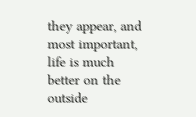they appear, and most important, life is much better on the outside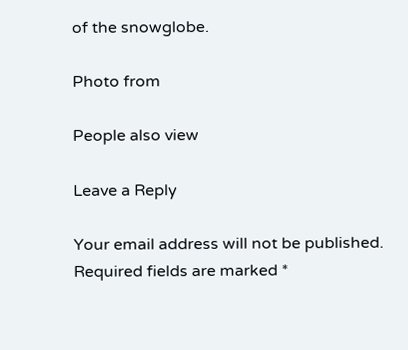of the snowglobe.

Photo from

People also view

Leave a Reply

Your email address will not be published. Required fields are marked *